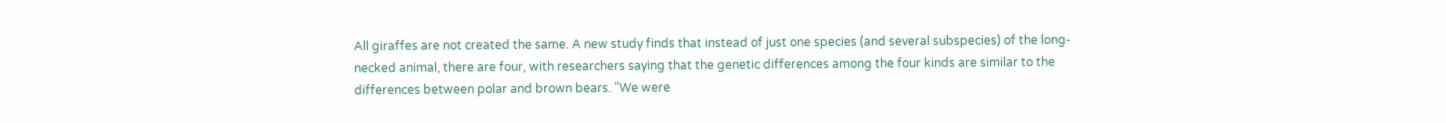All giraffes are not created the same. A new study finds that instead of just one species (and several subspecies) of the long-necked animal, there are four, with researchers saying that the genetic differences among the four kinds are similar to the differences between polar and brown bears. "We were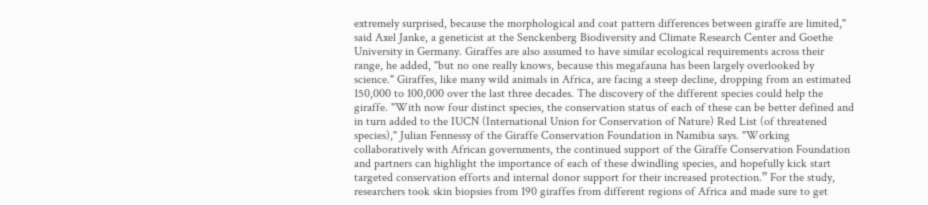extremely surprised, because the morphological and coat pattern differences between giraffe are limited," said Axel Janke, a geneticist at the Senckenberg Biodiversity and Climate Research Center and Goethe University in Germany. Giraffes are also assumed to have similar ecological requirements across their range, he added, "but no one really knows, because this megafauna has been largely overlooked by science." Giraffes, like many wild animals in Africa, are facing a steep decline, dropping from an estimated 150,000 to 100,000 over the last three decades. The discovery of the different species could help the giraffe. "With now four distinct species, the conservation status of each of these can be better defined and in turn added to the IUCN (International Union for Conservation of Nature) Red List (of threatened species)," Julian Fennessy of the Giraffe Conservation Foundation in Namibia says. "Working collaboratively with African governments, the continued support of the Giraffe Conservation Foundation and partners can highlight the importance of each of these dwindling species, and hopefully kick start targeted conservation efforts and internal donor support for their increased protection.” For the study, researchers took skin biopsies from 190 giraffes from different regions of Africa and made sure to get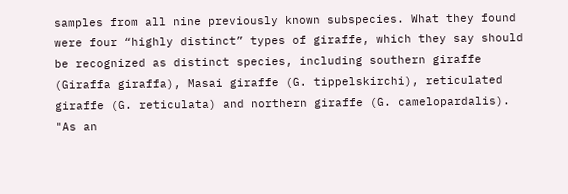samples from all nine previously known subspecies. What they found were four “highly distinct” types of giraffe, which they say should be recognized as distinct species, including southern giraffe (Giraffa giraffa), Masai giraffe (G. tippelskirchi), reticulated giraffe (G. reticulata) and northern giraffe (G. camelopardalis). "As an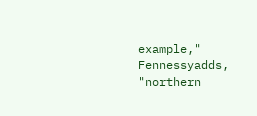example," Fennessyadds, "northern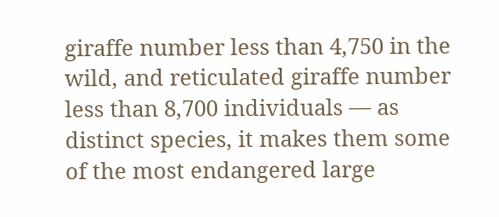giraffe number less than 4,750 in the wild, and reticulated giraffe number less than 8,700 individuals — as distinct species, it makes them some of the most endangered large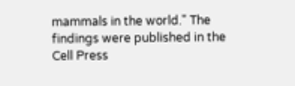mammals in the world." The findings were published in the Cell Press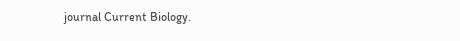journal Current Biology.